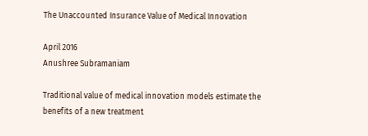The Unaccounted Insurance Value of Medical Innovation

April 2016
Anushree Subramaniam

Traditional value of medical innovation models estimate the benefits of a new treatment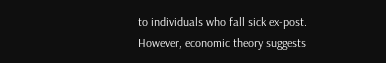to individuals who fall sick ex-post. However, economic theory suggests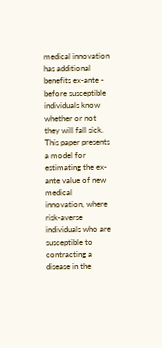medical innovation has additional benefits ex-ante - before susceptible individuals know whether or not they will fall sick. This paper presents a model for estimating the ex-ante value of new medical innovation, where risk-averse individuals who are susceptible to contracting a disease in the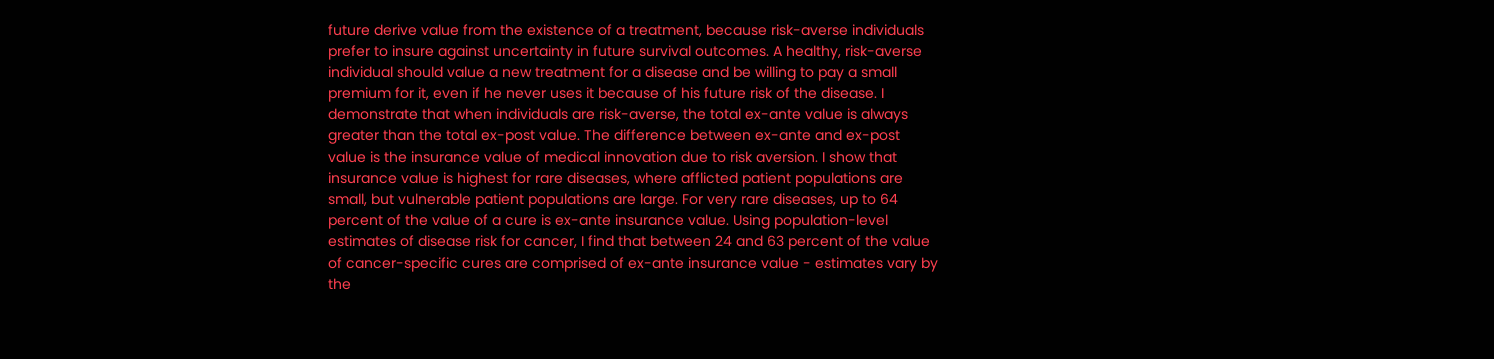future derive value from the existence of a treatment, because risk-averse individuals prefer to insure against uncertainty in future survival outcomes. A healthy, risk-averse individual should value a new treatment for a disease and be willing to pay a small premium for it, even if he never uses it because of his future risk of the disease. I demonstrate that when individuals are risk-averse, the total ex-ante value is always greater than the total ex-post value. The difference between ex-ante and ex-post value is the insurance value of medical innovation due to risk aversion. I show that insurance value is highest for rare diseases, where afflicted patient populations are small, but vulnerable patient populations are large. For very rare diseases, up to 64 percent of the value of a cure is ex-ante insurance value. Using population-level estimates of disease risk for cancer, I find that between 24 and 63 percent of the value of cancer-specific cures are comprised of ex-ante insurance value - estimates vary by the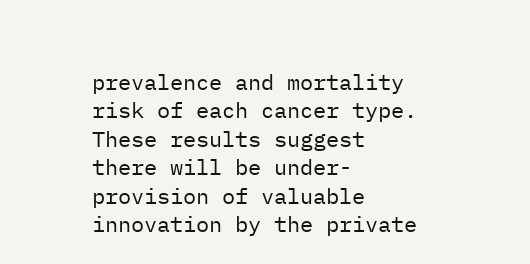prevalence and mortality risk of each cancer type. These results suggest there will be under-provision of valuable innovation by the private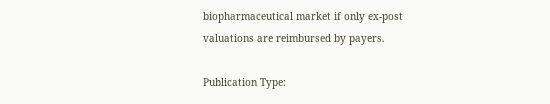biopharmaceutical market if only ex-post valuations are reimbursed by payers.

Publication Type: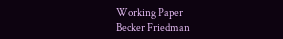Working Paper
Becker Friedman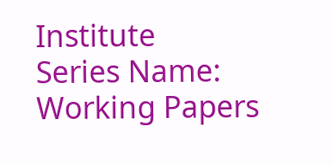Institute
Series Name:
Working Papers